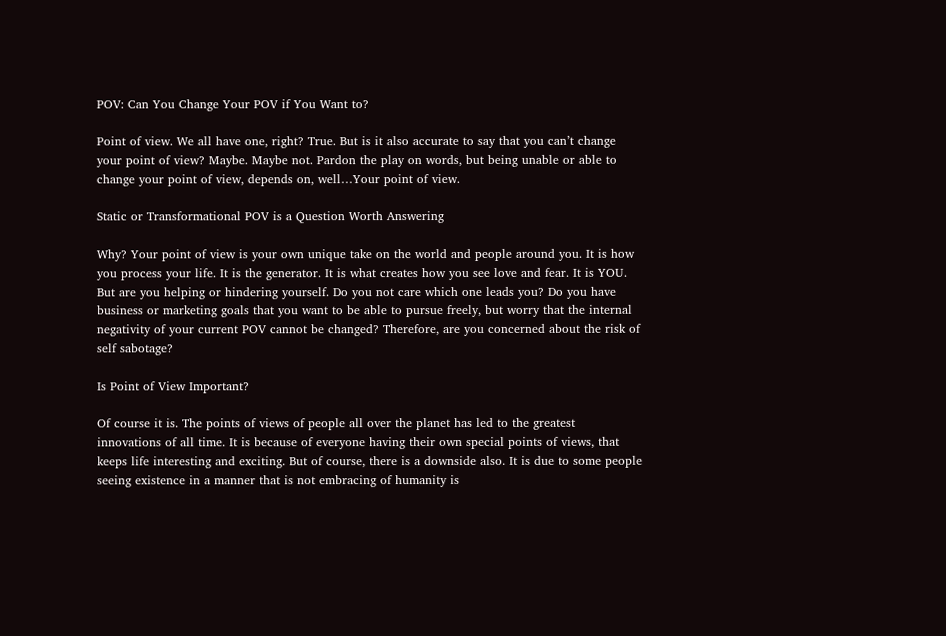POV: Can You Change Your POV if You Want to?

Point of view. We all have one, right? True. But is it also accurate to say that you can’t change your point of view? Maybe. Maybe not. Pardon the play on words, but being unable or able to change your point of view, depends on, well…Your point of view.

Static or Transformational POV is a Question Worth Answering

Why? Your point of view is your own unique take on the world and people around you. It is how you process your life. It is the generator. It is what creates how you see love and fear. It is YOU. But are you helping or hindering yourself. Do you not care which one leads you? Do you have business or marketing goals that you want to be able to pursue freely, but worry that the internal negativity of your current POV cannot be changed? Therefore, are you concerned about the risk of self sabotage?

Is Point of View Important?

Of course it is. The points of views of people all over the planet has led to the greatest innovations of all time. It is because of everyone having their own special points of views, that keeps life interesting and exciting. But of course, there is a downside also. It is due to some people seeing existence in a manner that is not embracing of humanity is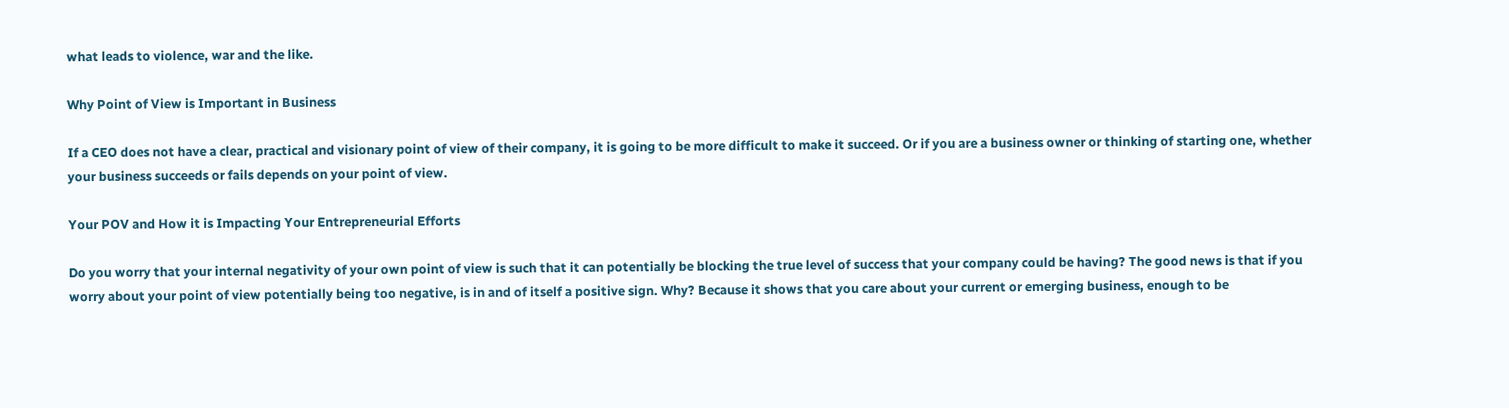what leads to violence, war and the like.

Why Point of View is Important in Business

If a CEO does not have a clear, practical and visionary point of view of their company, it is going to be more difficult to make it succeed. Or if you are a business owner or thinking of starting one, whether your business succeeds or fails depends on your point of view.

Your POV and How it is Impacting Your Entrepreneurial Efforts

Do you worry that your internal negativity of your own point of view is such that it can potentially be blocking the true level of success that your company could be having? The good news is that if you worry about your point of view potentially being too negative, is in and of itself a positive sign. Why? Because it shows that you care about your current or emerging business, enough to be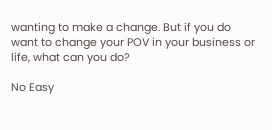wanting to make a change. But if you do want to change your POV in your business or life, what can you do?

No Easy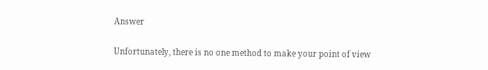Answer

Unfortunately, there is no one method to make your point of view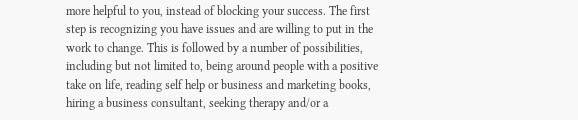more helpful to you, instead of blocking your success. The first step is recognizing you have issues and are willing to put in the work to change. This is followed by a number of possibilities, including but not limited to, being around people with a positive take on life, reading self help or business and marketing books, hiring a business consultant, seeking therapy and/or a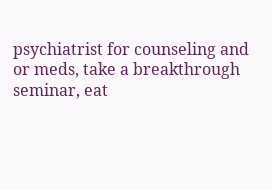psychiatrist for counseling and or meds, take a breakthrough seminar, eat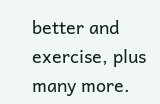better and exercise, plus many more.